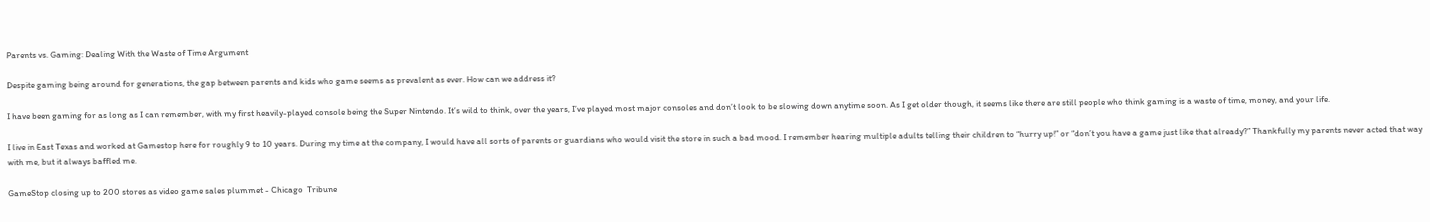Parents vs. Gaming: Dealing With the Waste of Time Argument

Despite gaming being around for generations, the gap between parents and kids who game seems as prevalent as ever. How can we address it?

I have been gaming for as long as I can remember, with my first heavily-played console being the Super Nintendo. It’s wild to think, over the years, I’ve played most major consoles and don’t look to be slowing down anytime soon. As I get older though, it seems like there are still people who think gaming is a waste of time, money, and your life.

I live in East Texas and worked at Gamestop here for roughly 9 to 10 years. During my time at the company, I would have all sorts of parents or guardians who would visit the store in such a bad mood. I remember hearing multiple adults telling their children to “hurry up!” or “don’t you have a game just like that already?” Thankfully my parents never acted that way with me, but it always baffled me.

GameStop closing up to 200 stores as video game sales plummet - Chicago  Tribune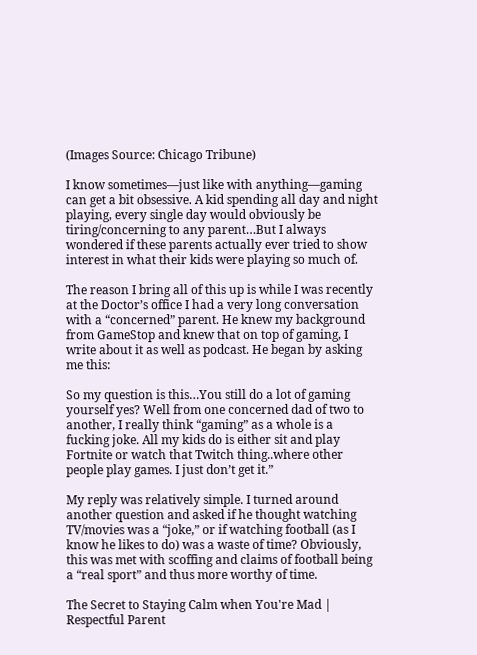(Images Source: Chicago Tribune)

I know sometimes—just like with anything—gaming can get a bit obsessive. A kid spending all day and night playing, every single day would obviously be tiring/concerning to any parent…But I always wondered if these parents actually ever tried to show interest in what their kids were playing so much of.

The reason I bring all of this up is while I was recently at the Doctor’s office I had a very long conversation with a “concerned” parent. He knew my background from GameStop and knew that on top of gaming, I write about it as well as podcast. He began by asking me this:

So my question is this…You still do a lot of gaming yourself yes? Well from one concerned dad of two to another, I really think “gaming” as a whole is a fucking joke. All my kids do is either sit and play Fortnite or watch that Twitch thing..where other people play games. I just don’t get it.”

My reply was relatively simple. I turned around another question and asked if he thought watching TV/movies was a “joke,” or if watching football (as I know he likes to do) was a waste of time? Obviously, this was met with scoffing and claims of football being a “real sport” and thus more worthy of time.

The Secret to Staying Calm when You're Mad | Respectful Parent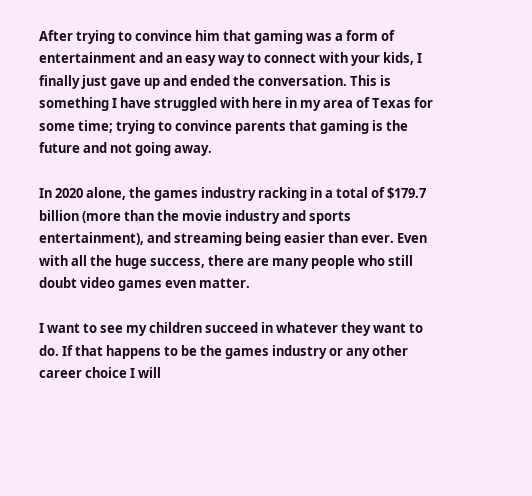After trying to convince him that gaming was a form of entertainment and an easy way to connect with your kids, I finally just gave up and ended the conversation. This is something I have struggled with here in my area of Texas for some time; trying to convince parents that gaming is the future and not going away.

In 2020 alone, the games industry racking in a total of $179.7 billion (more than the movie industry and sports entertainment), and streaming being easier than ever. Even with all the huge success, there are many people who still doubt video games even matter.

I want to see my children succeed in whatever they want to do. If that happens to be the games industry or any other career choice I will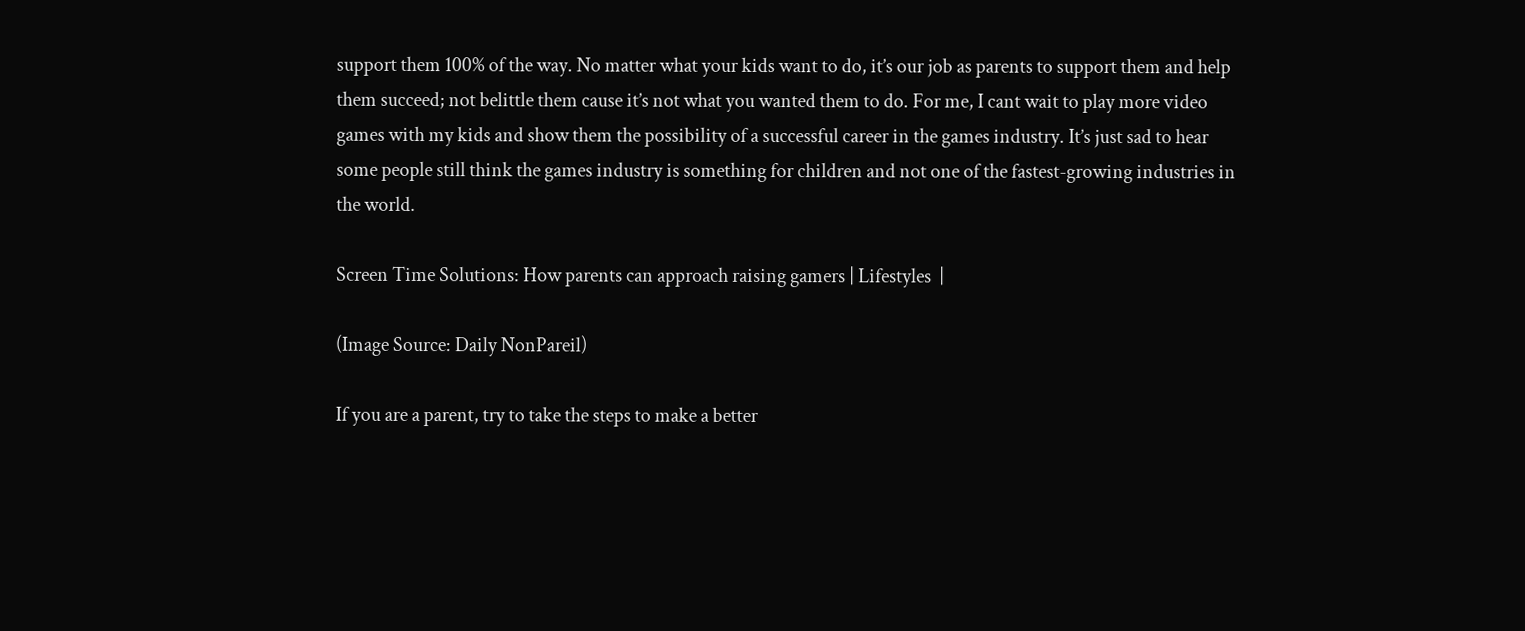support them 100% of the way. No matter what your kids want to do, it’s our job as parents to support them and help them succeed; not belittle them cause it’s not what you wanted them to do. For me, I cant wait to play more video games with my kids and show them the possibility of a successful career in the games industry. It’s just sad to hear some people still think the games industry is something for children and not one of the fastest-growing industries in the world.

Screen Time Solutions: How parents can approach raising gamers | Lifestyles  |

(Image Source: Daily NonPareil)

If you are a parent, try to take the steps to make a better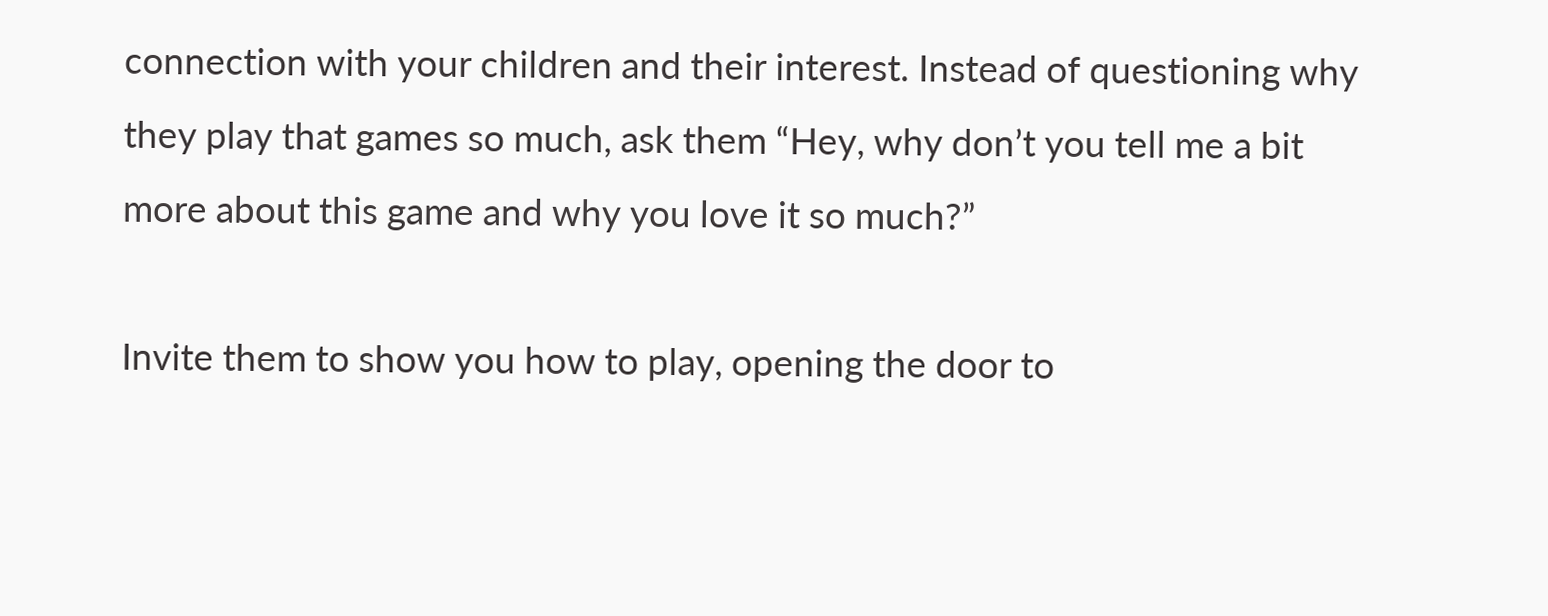connection with your children and their interest. Instead of questioning why they play that games so much, ask them “Hey, why don’t you tell me a bit more about this game and why you love it so much?”

Invite them to show you how to play, opening the door to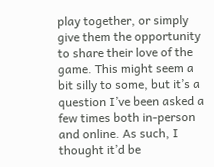play together, or simply give them the opportunity to share their love of the game. This might seem a bit silly to some, but it’s a question I’ve been asked a few times both in-person and online. As such, I thought it’d be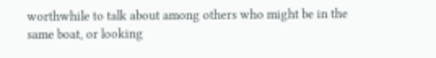worthwhile to talk about among others who might be in the same boat, or looking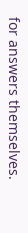for answers themselves.